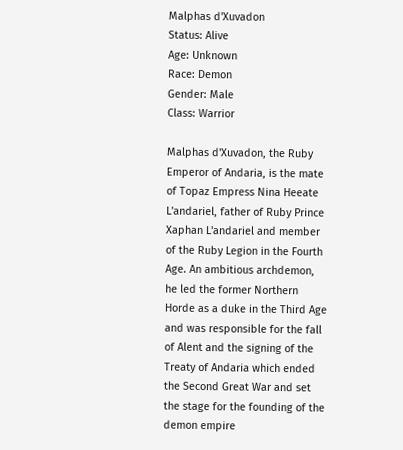Malphas d'Xuvadon
Status: Alive
Age: Unknown
Race: Demon
Gender: Male
Class: Warrior

Malphas d'Xuvadon, the Ruby Emperor of Andaria, is the mate of Topaz Empress Nina Heeate L'andariel, father of Ruby Prince Xaphan L'andariel and member of the Ruby Legion in the Fourth Age. An ambitious archdemon, he led the former Northern Horde as a duke in the Third Age and was responsible for the fall of Alent and the signing of the Treaty of Andaria which ended the Second Great War and set the stage for the founding of the demon empire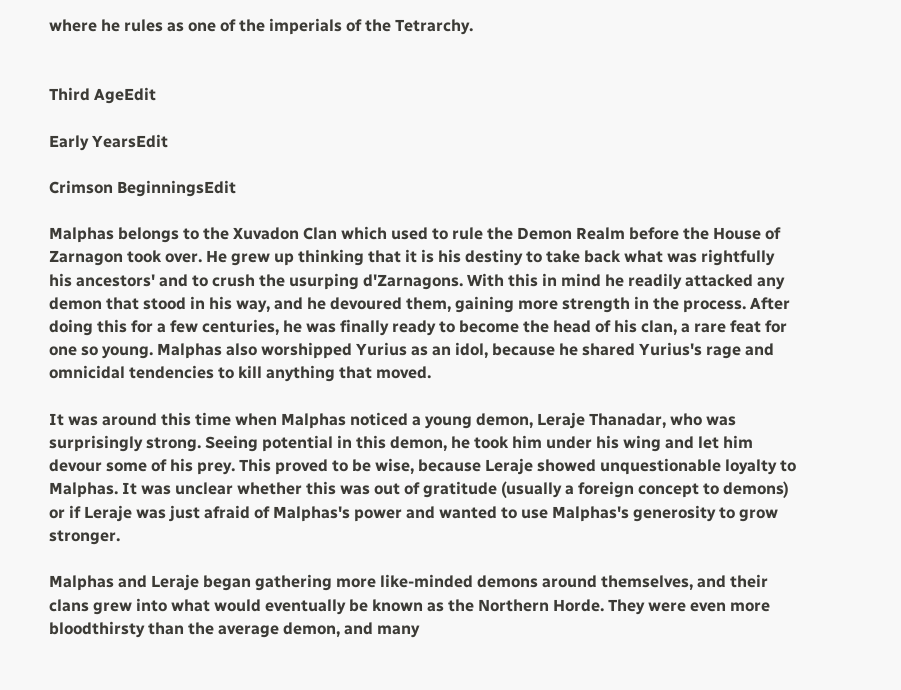where he rules as one of the imperials of the Tetrarchy.


Third AgeEdit

Early YearsEdit

Crimson BeginningsEdit

Malphas belongs to the Xuvadon Clan which used to rule the Demon Realm before the House of Zarnagon took over. He grew up thinking that it is his destiny to take back what was rightfully his ancestors' and to crush the usurping d'Zarnagons. With this in mind he readily attacked any demon that stood in his way, and he devoured them, gaining more strength in the process. After doing this for a few centuries, he was finally ready to become the head of his clan, a rare feat for one so young. Malphas also worshipped Yurius as an idol, because he shared Yurius's rage and omnicidal tendencies to kill anything that moved.

It was around this time when Malphas noticed a young demon, Leraje Thanadar, who was surprisingly strong. Seeing potential in this demon, he took him under his wing and let him devour some of his prey. This proved to be wise, because Leraje showed unquestionable loyalty to Malphas. It was unclear whether this was out of gratitude (usually a foreign concept to demons) or if Leraje was just afraid of Malphas's power and wanted to use Malphas's generosity to grow stronger.

Malphas and Leraje began gathering more like-minded demons around themselves, and their clans grew into what would eventually be known as the Northern Horde. They were even more bloodthirsty than the average demon, and many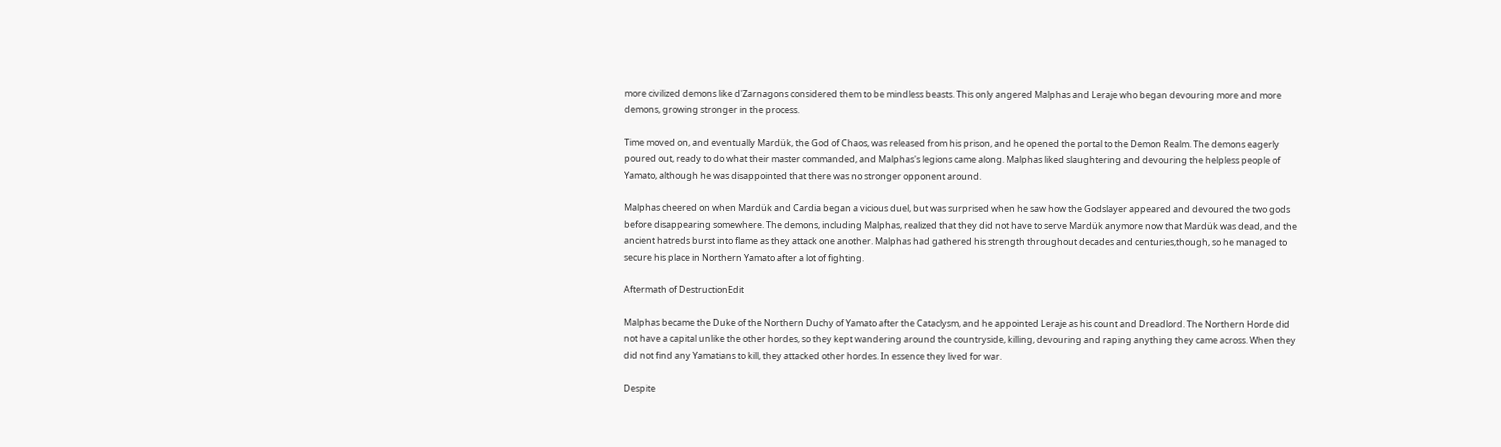more civilized demons like d'Zarnagons considered them to be mindless beasts. This only angered Malphas and Leraje who began devouring more and more demons, growing stronger in the process.

Time moved on, and eventually Mardük, the God of Chaos, was released from his prison, and he opened the portal to the Demon Realm. The demons eagerly poured out, ready to do what their master commanded, and Malphas's legions came along. Malphas liked slaughtering and devouring the helpless people of Yamato, although he was disappointed that there was no stronger opponent around.

Malphas cheered on when Mardük and Cardia began a vicious duel, but was surprised when he saw how the Godslayer appeared and devoured the two gods before disappearing somewhere. The demons, including Malphas, realized that they did not have to serve Mardük anymore now that Mardük was dead, and the ancient hatreds burst into flame as they attack one another. Malphas had gathered his strength throughout decades and centuries,though, so he managed to secure his place in Northern Yamato after a lot of fighting.

Aftermath of DestructionEdit

Malphas became the Duke of the Northern Duchy of Yamato after the Cataclysm, and he appointed Leraje as his count and Dreadlord. The Northern Horde did not have a capital unlike the other hordes, so they kept wandering around the countryside, killing, devouring and raping anything they came across. When they did not find any Yamatians to kill, they attacked other hordes. In essence they lived for war.

Despite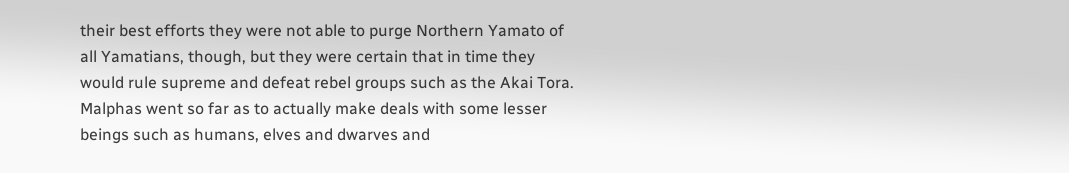their best efforts they were not able to purge Northern Yamato of all Yamatians, though, but they were certain that in time they would rule supreme and defeat rebel groups such as the Akai Tora. Malphas went so far as to actually make deals with some lesser beings such as humans, elves and dwarves and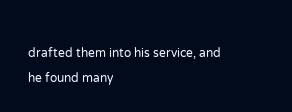drafted them into his service, and he found many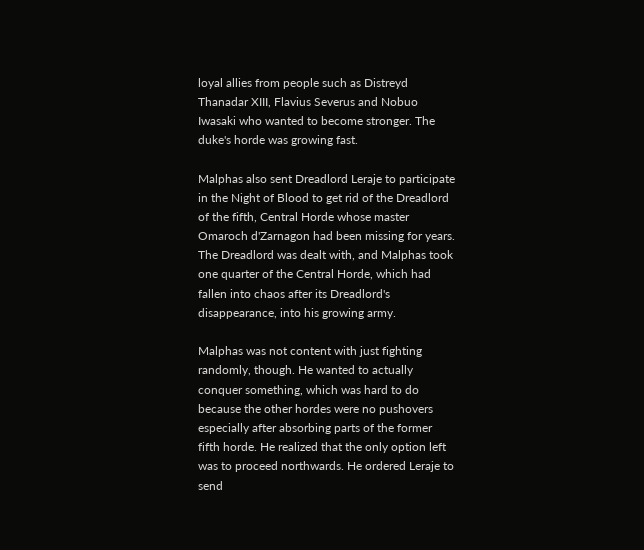loyal allies from people such as Distreyd Thanadar XIII, Flavius Severus and Nobuo Iwasaki who wanted to become stronger. The duke's horde was growing fast.

Malphas also sent Dreadlord Leraje to participate in the Night of Blood to get rid of the Dreadlord of the fifth, Central Horde whose master Omaroch d'Zarnagon had been missing for years. The Dreadlord was dealt with, and Malphas took one quarter of the Central Horde, which had fallen into chaos after its Dreadlord's disappearance, into his growing army.

Malphas was not content with just fighting randomly, though. He wanted to actually conquer something, which was hard to do because the other hordes were no pushovers especially after absorbing parts of the former fifth horde. He realized that the only option left was to proceed northwards. He ordered Leraje to send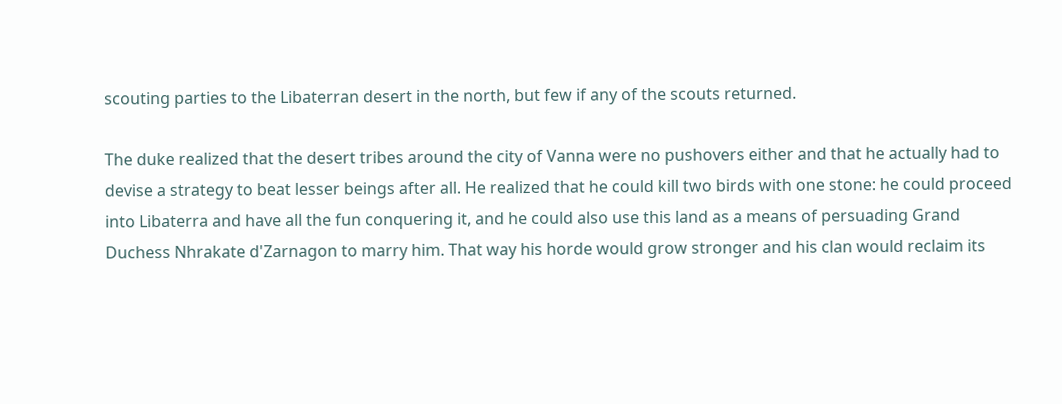scouting parties to the Libaterran desert in the north, but few if any of the scouts returned.

The duke realized that the desert tribes around the city of Vanna were no pushovers either and that he actually had to devise a strategy to beat lesser beings after all. He realized that he could kill two birds with one stone: he could proceed into Libaterra and have all the fun conquering it, and he could also use this land as a means of persuading Grand Duchess Nhrakate d'Zarnagon to marry him. That way his horde would grow stronger and his clan would reclaim its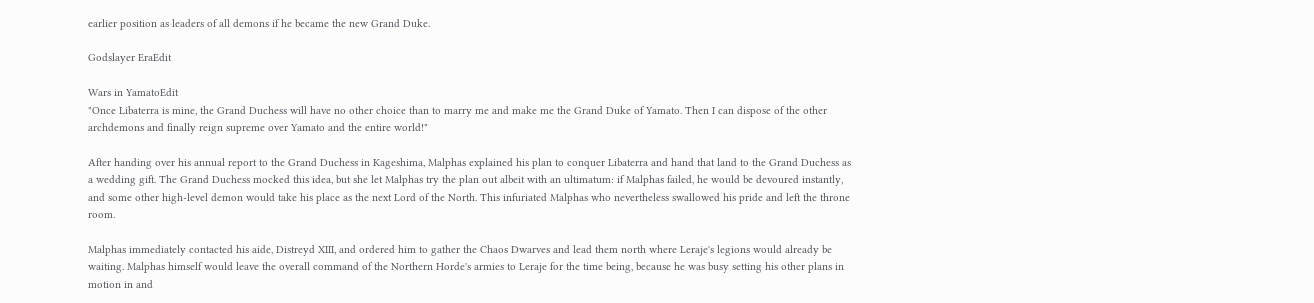earlier position as leaders of all demons if he became the new Grand Duke.

Godslayer EraEdit

Wars in YamatoEdit
"Once Libaterra is mine, the Grand Duchess will have no other choice than to marry me and make me the Grand Duke of Yamato. Then I can dispose of the other archdemons and finally reign supreme over Yamato and the entire world!"

After handing over his annual report to the Grand Duchess in Kageshima, Malphas explained his plan to conquer Libaterra and hand that land to the Grand Duchess as a wedding gift. The Grand Duchess mocked this idea, but she let Malphas try the plan out albeit with an ultimatum: if Malphas failed, he would be devoured instantly, and some other high-level demon would take his place as the next Lord of the North. This infuriated Malphas who nevertheless swallowed his pride and left the throne room.

Malphas immediately contacted his aide, Distreyd XIII, and ordered him to gather the Chaos Dwarves and lead them north where Leraje's legions would already be waiting. Malphas himself would leave the overall command of the Northern Horde's armies to Leraje for the time being, because he was busy setting his other plans in motion in and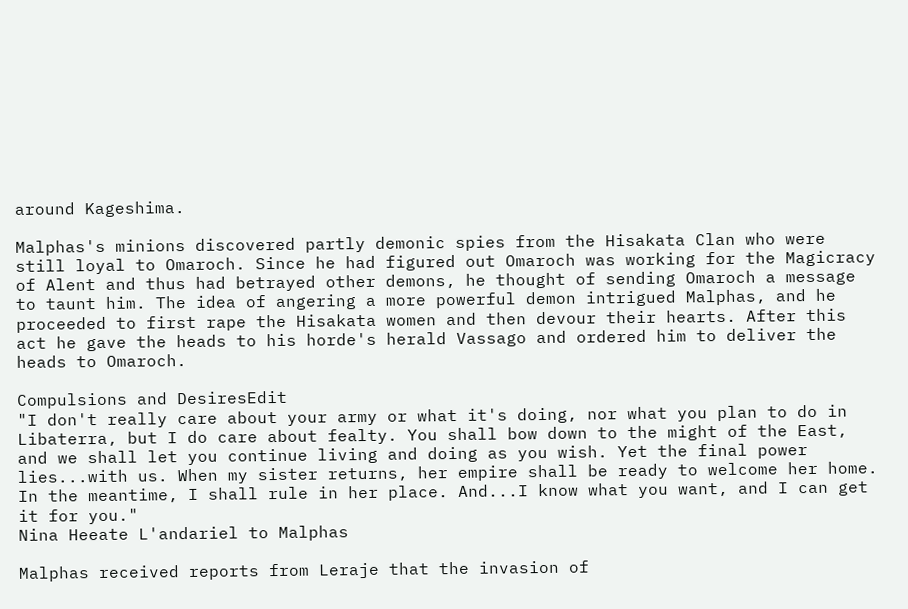around Kageshima.

Malphas's minions discovered partly demonic spies from the Hisakata Clan who were still loyal to Omaroch. Since he had figured out Omaroch was working for the Magicracy of Alent and thus had betrayed other demons, he thought of sending Omaroch a message to taunt him. The idea of angering a more powerful demon intrigued Malphas, and he proceeded to first rape the Hisakata women and then devour their hearts. After this act he gave the heads to his horde's herald Vassago and ordered him to deliver the heads to Omaroch.

Compulsions and DesiresEdit
"I don't really care about your army or what it's doing, nor what you plan to do in Libaterra, but I do care about fealty. You shall bow down to the might of the East, and we shall let you continue living and doing as you wish. Yet the final power lies...with us. When my sister returns, her empire shall be ready to welcome her home. In the meantime, I shall rule in her place. And...I know what you want, and I can get it for you."
Nina Heeate L'andariel to Malphas

Malphas received reports from Leraje that the invasion of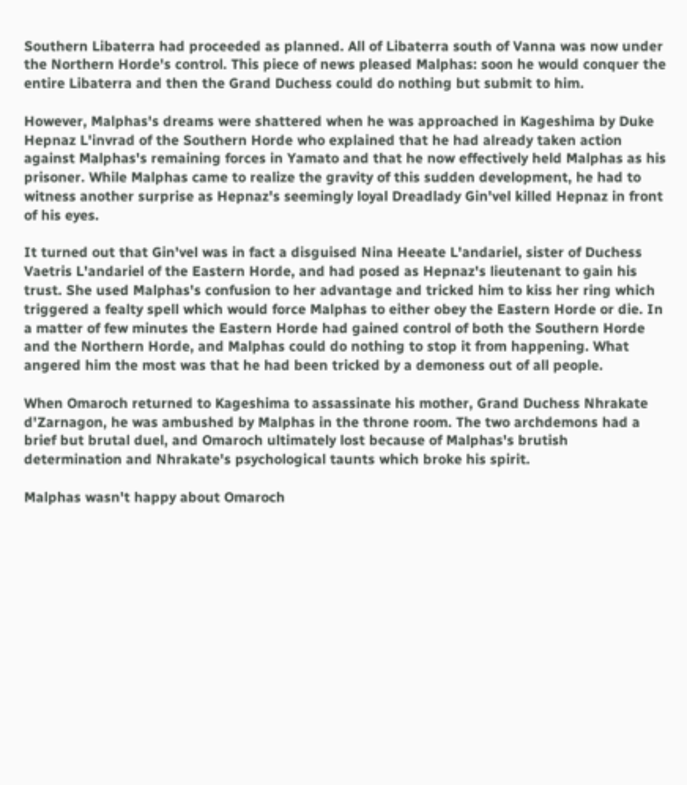Southern Libaterra had proceeded as planned. All of Libaterra south of Vanna was now under the Northern Horde's control. This piece of news pleased Malphas: soon he would conquer the entire Libaterra and then the Grand Duchess could do nothing but submit to him.

However, Malphas's dreams were shattered when he was approached in Kageshima by Duke Hepnaz L'invrad of the Southern Horde who explained that he had already taken action against Malphas's remaining forces in Yamato and that he now effectively held Malphas as his prisoner. While Malphas came to realize the gravity of this sudden development, he had to witness another surprise as Hepnaz's seemingly loyal Dreadlady Gin'vel killed Hepnaz in front of his eyes.

It turned out that Gin'vel was in fact a disguised Nina Heeate L'andariel, sister of Duchess Vaetris L'andariel of the Eastern Horde, and had posed as Hepnaz's lieutenant to gain his trust. She used Malphas's confusion to her advantage and tricked him to kiss her ring which triggered a fealty spell which would force Malphas to either obey the Eastern Horde or die. In a matter of few minutes the Eastern Horde had gained control of both the Southern Horde and the Northern Horde, and Malphas could do nothing to stop it from happening. What angered him the most was that he had been tricked by a demoness out of all people.

When Omaroch returned to Kageshima to assassinate his mother, Grand Duchess Nhrakate d'Zarnagon, he was ambushed by Malphas in the throne room. The two archdemons had a brief but brutal duel, and Omaroch ultimately lost because of Malphas's brutish determination and Nhrakate's psychological taunts which broke his spirit.

Malphas wasn't happy about Omaroch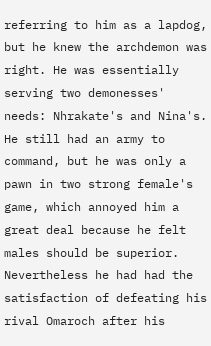referring to him as a lapdog, but he knew the archdemon was right. He was essentially serving two demonesses' needs: Nhrakate's and Nina's. He still had an army to command, but he was only a pawn in two strong female's game, which annoyed him a great deal because he felt males should be superior. Nevertheless he had had the satisfaction of defeating his rival Omaroch after his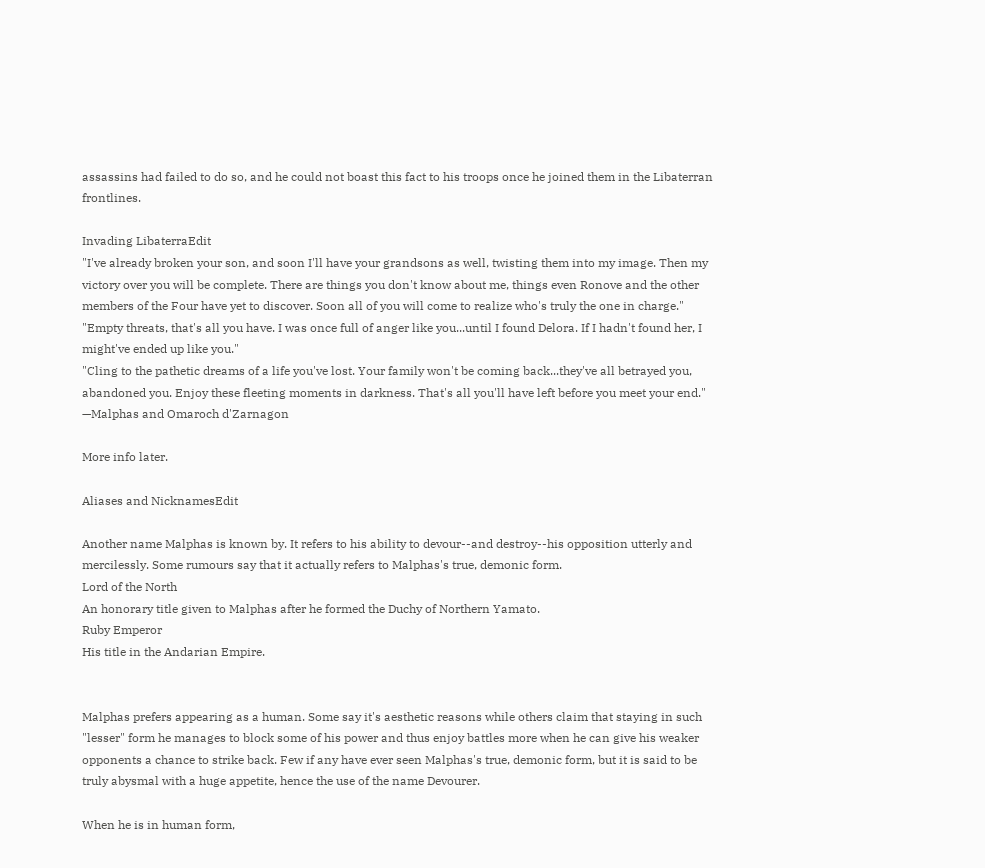assassins had failed to do so, and he could not boast this fact to his troops once he joined them in the Libaterran frontlines.

Invading LibaterraEdit
"I've already broken your son, and soon I'll have your grandsons as well, twisting them into my image. Then my victory over you will be complete. There are things you don't know about me, things even Ronove and the other members of the Four have yet to discover. Soon all of you will come to realize who's truly the one in charge."
"Empty threats, that's all you have. I was once full of anger like you...until I found Delora. If I hadn't found her, I might've ended up like you."
"Cling to the pathetic dreams of a life you've lost. Your family won't be coming back...they've all betrayed you, abandoned you. Enjoy these fleeting moments in darkness. That's all you'll have left before you meet your end."
—Malphas and Omaroch d'Zarnagon

More info later.

Aliases and NicknamesEdit

Another name Malphas is known by. It refers to his ability to devour--and destroy--his opposition utterly and mercilessly. Some rumours say that it actually refers to Malphas's true, demonic form.
Lord of the North
An honorary title given to Malphas after he formed the Duchy of Northern Yamato.
Ruby Emperor
His title in the Andarian Empire.


Malphas prefers appearing as a human. Some say it's aesthetic reasons while others claim that staying in such "lesser" form he manages to block some of his power and thus enjoy battles more when he can give his weaker opponents a chance to strike back. Few if any have ever seen Malphas's true, demonic form, but it is said to be truly abysmal with a huge appetite, hence the use of the name Devourer.

When he is in human form,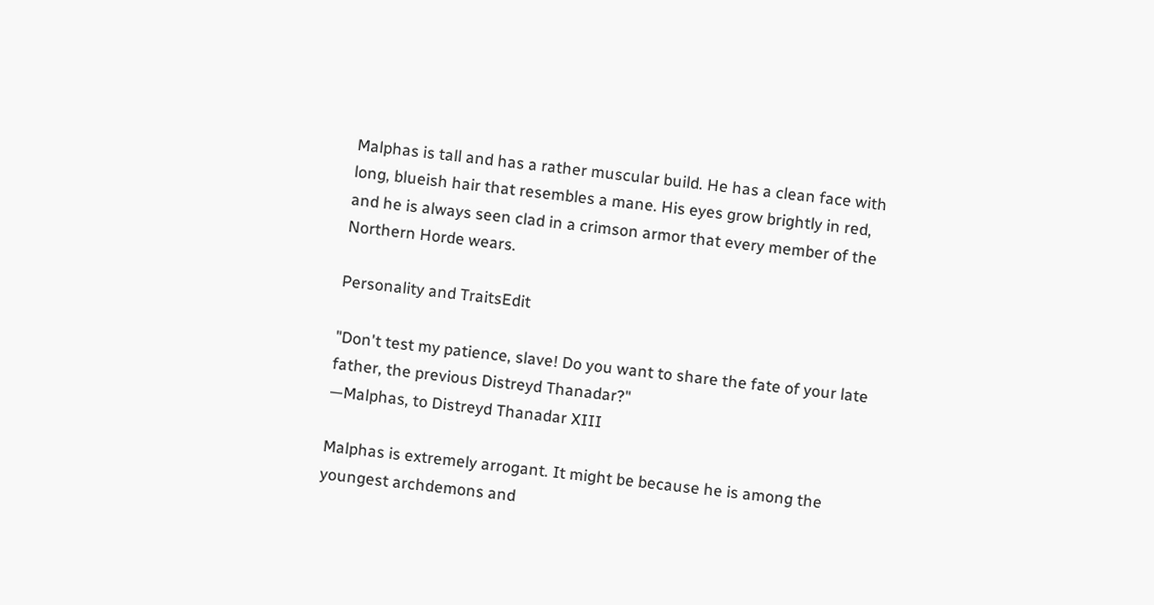Malphas is tall and has a rather muscular build. He has a clean face with long, blueish hair that resembles a mane. His eyes grow brightly in red, and he is always seen clad in a crimson armor that every member of the Northern Horde wears.

Personality and TraitsEdit

"Don't test my patience, slave! Do you want to share the fate of your late father, the previous Distreyd Thanadar?"
—Malphas, to Distreyd Thanadar XIII

Malphas is extremely arrogant. It might be because he is among the youngest archdemons and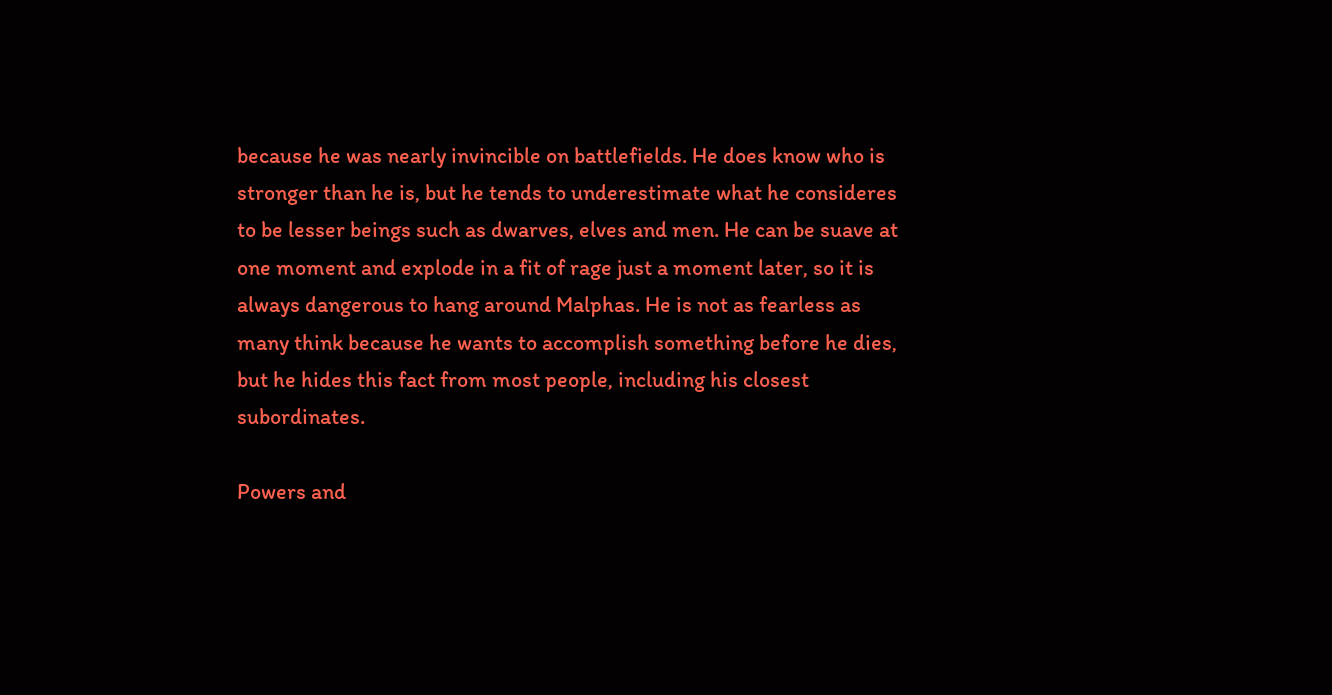because he was nearly invincible on battlefields. He does know who is stronger than he is, but he tends to underestimate what he consideres to be lesser beings such as dwarves, elves and men. He can be suave at one moment and explode in a fit of rage just a moment later, so it is always dangerous to hang around Malphas. He is not as fearless as many think because he wants to accomplish something before he dies, but he hides this fact from most people, including his closest subordinates.

Powers and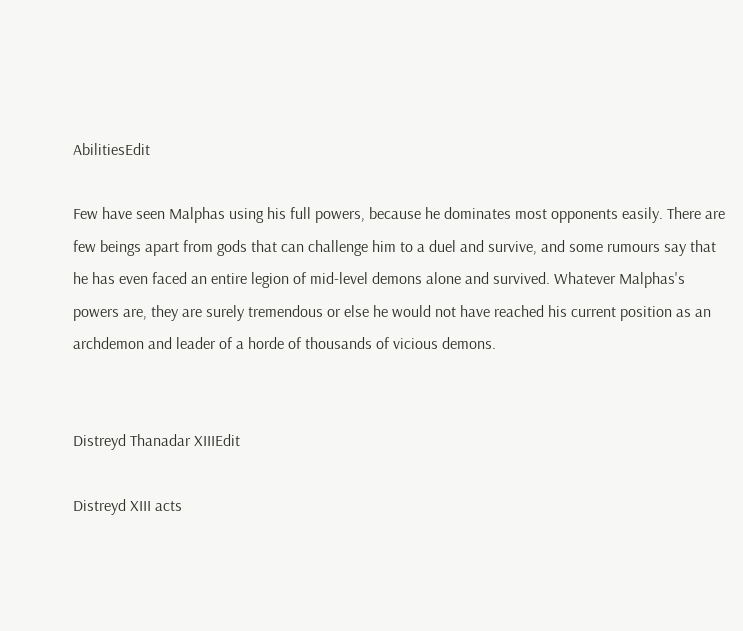AbilitiesEdit

Few have seen Malphas using his full powers, because he dominates most opponents easily. There are few beings apart from gods that can challenge him to a duel and survive, and some rumours say that he has even faced an entire legion of mid-level demons alone and survived. Whatever Malphas's powers are, they are surely tremendous or else he would not have reached his current position as an archdemon and leader of a horde of thousands of vicious demons.


Distreyd Thanadar XIIIEdit

Distreyd XIII acts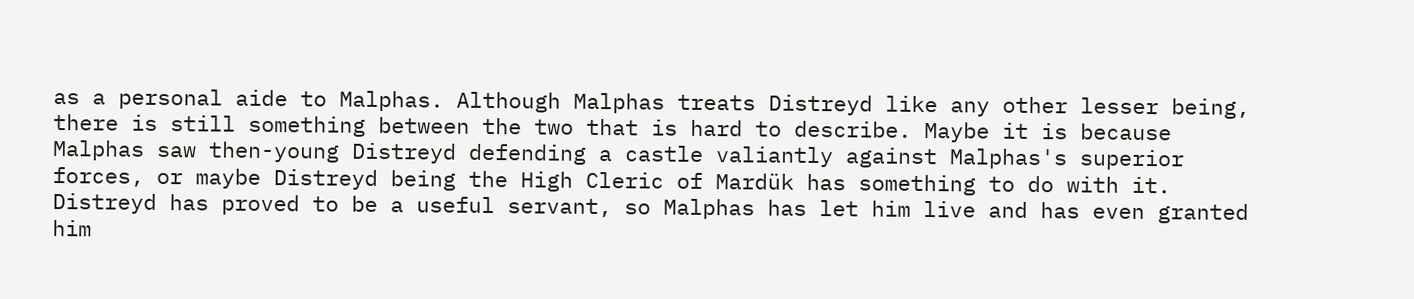as a personal aide to Malphas. Although Malphas treats Distreyd like any other lesser being, there is still something between the two that is hard to describe. Maybe it is because Malphas saw then-young Distreyd defending a castle valiantly against Malphas's superior forces, or maybe Distreyd being the High Cleric of Mardük has something to do with it. Distreyd has proved to be a useful servant, so Malphas has let him live and has even granted him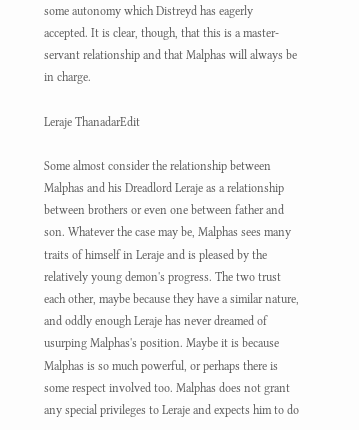some autonomy which Distreyd has eagerly accepted. It is clear, though, that this is a master-servant relationship and that Malphas will always be in charge.

Leraje ThanadarEdit

Some almost consider the relationship between Malphas and his Dreadlord Leraje as a relationship between brothers or even one between father and son. Whatever the case may be, Malphas sees many traits of himself in Leraje and is pleased by the relatively young demon's progress. The two trust each other, maybe because they have a similar nature, and oddly enough Leraje has never dreamed of usurping Malphas's position. Maybe it is because Malphas is so much powerful, or perhaps there is some respect involved too. Malphas does not grant any special privileges to Leraje and expects him to do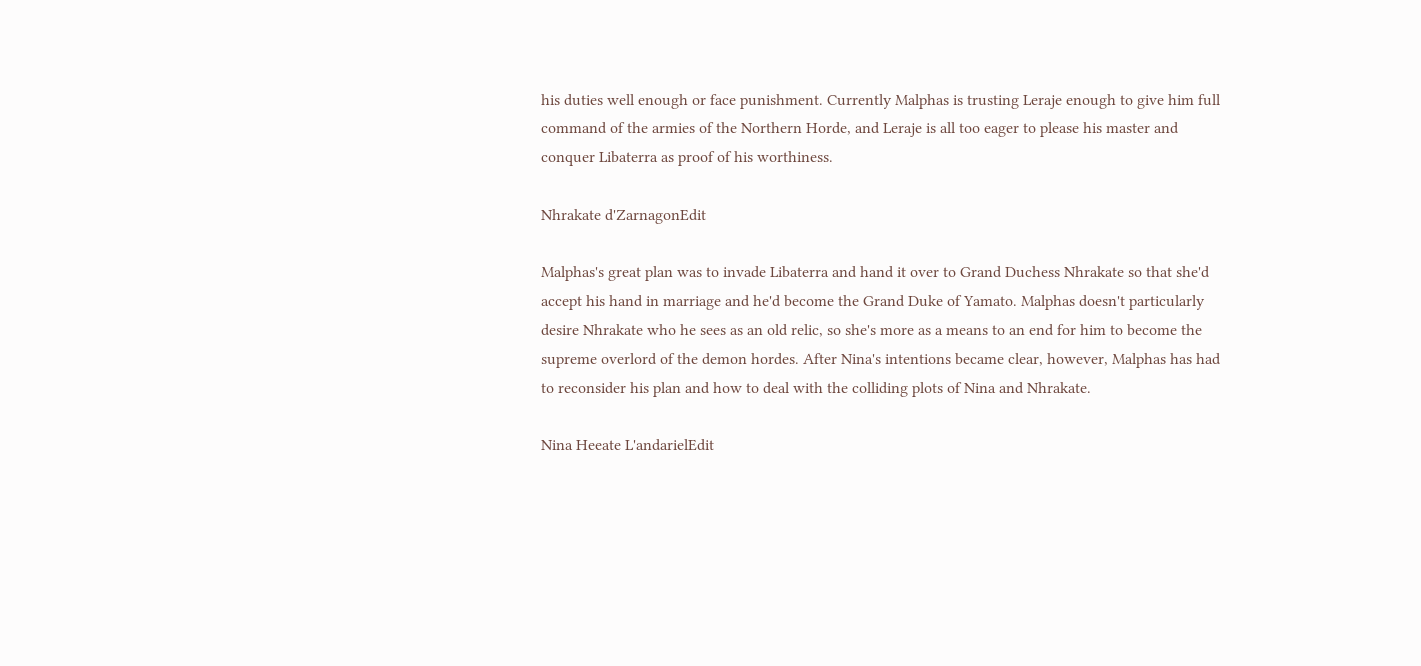his duties well enough or face punishment. Currently Malphas is trusting Leraje enough to give him full command of the armies of the Northern Horde, and Leraje is all too eager to please his master and conquer Libaterra as proof of his worthiness.

Nhrakate d'ZarnagonEdit

Malphas's great plan was to invade Libaterra and hand it over to Grand Duchess Nhrakate so that she'd accept his hand in marriage and he'd become the Grand Duke of Yamato. Malphas doesn't particularly desire Nhrakate who he sees as an old relic, so she's more as a means to an end for him to become the supreme overlord of the demon hordes. After Nina's intentions became clear, however, Malphas has had to reconsider his plan and how to deal with the colliding plots of Nina and Nhrakate.

Nina Heeate L'andarielEdit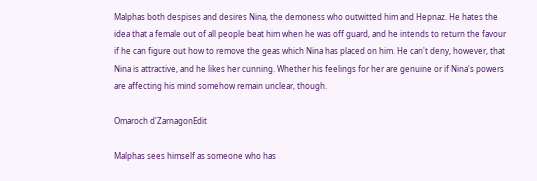Malphas both despises and desires Nina, the demoness who outwitted him and Hepnaz. He hates the idea that a female out of all people beat him when he was off guard, and he intends to return the favour if he can figure out how to remove the geas which Nina has placed on him. He can't deny, however, that Nina is attractive, and he likes her cunning. Whether his feelings for her are genuine or if Nina's powers are affecting his mind somehow remain unclear, though.

Omaroch d'ZarnagonEdit

Malphas sees himself as someone who has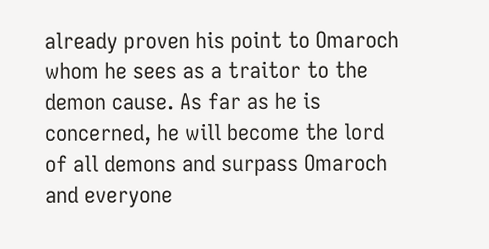already proven his point to Omaroch whom he sees as a traitor to the demon cause. As far as he is concerned, he will become the lord of all demons and surpass Omaroch and everyone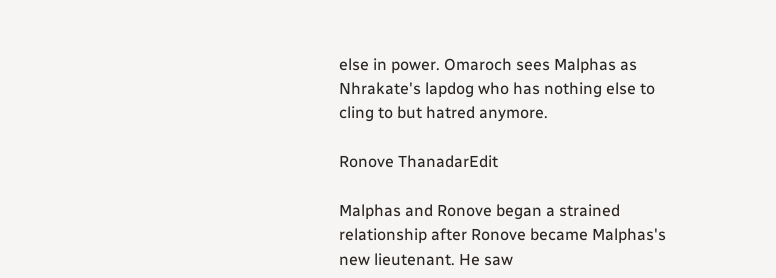else in power. Omaroch sees Malphas as Nhrakate's lapdog who has nothing else to cling to but hatred anymore.

Ronove ThanadarEdit

Malphas and Ronove began a strained relationship after Ronove became Malphas's new lieutenant. He saw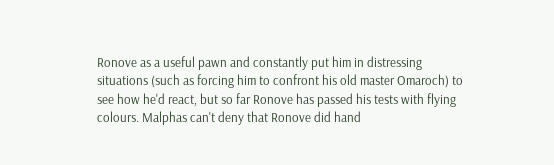Ronove as a useful pawn and constantly put him in distressing situations (such as forcing him to confront his old master Omaroch) to see how he'd react, but so far Ronove has passed his tests with flying colours. Malphas can't deny that Ronove did hand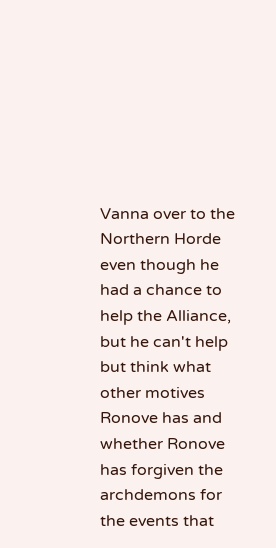Vanna over to the Northern Horde even though he had a chance to help the Alliance, but he can't help but think what other motives Ronove has and whether Ronove has forgiven the archdemons for the events that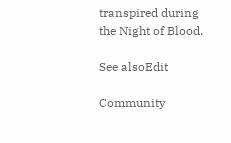transpired during the Night of Blood.

See alsoEdit

Community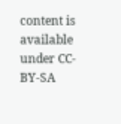content is available under CC-BY-SA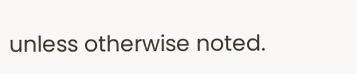unless otherwise noted.